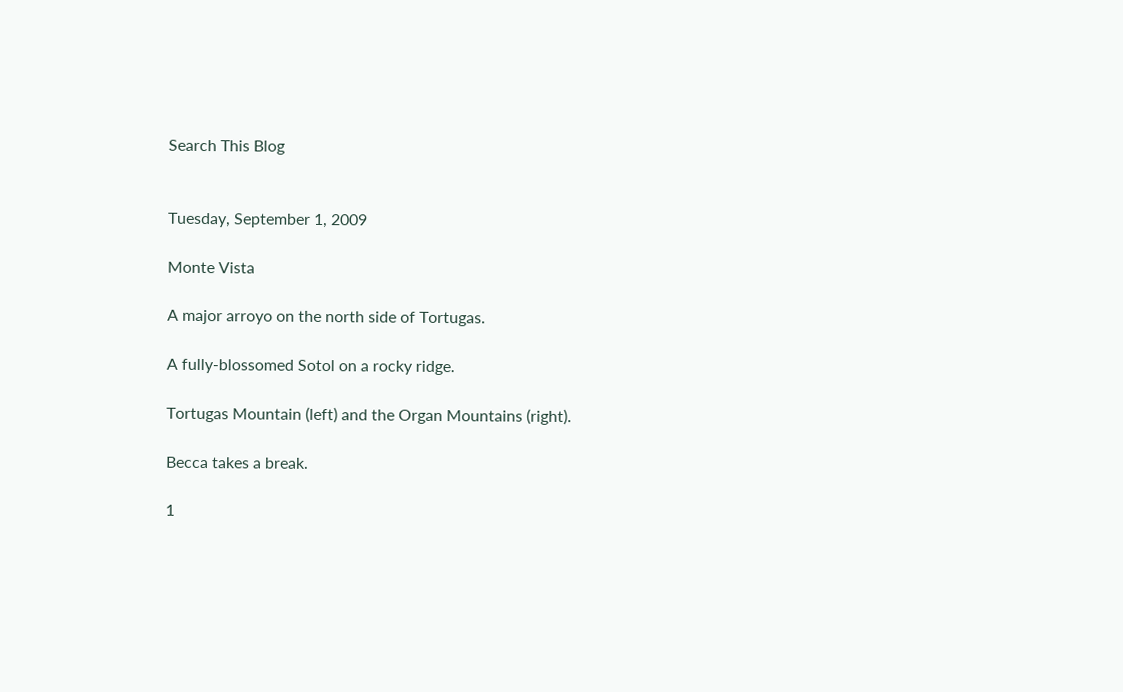Search This Blog


Tuesday, September 1, 2009

Monte Vista

A major arroyo on the north side of Tortugas.

A fully-blossomed Sotol on a rocky ridge.

Tortugas Mountain (left) and the Organ Mountains (right).

Becca takes a break.

1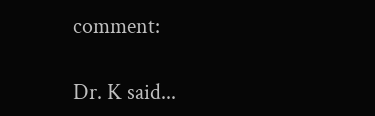comment:

Dr. K said...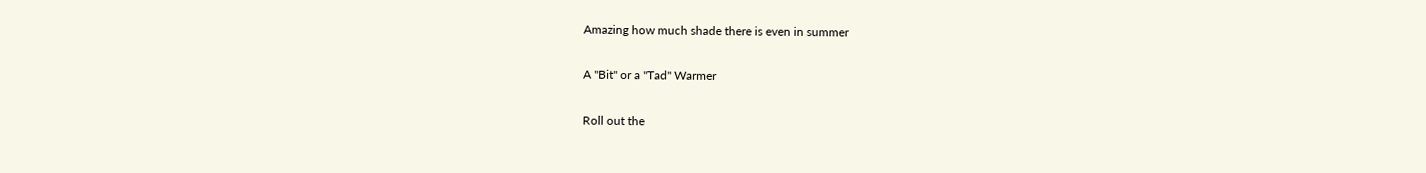Amazing how much shade there is even in summer

A "Bit" or a "Tad" Warmer

Roll out the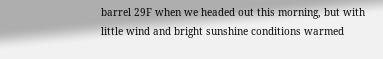barrel 29F when we headed out this morning, but with little wind and bright sunshine conditions warmed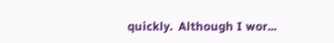quickly.  Although I wor...